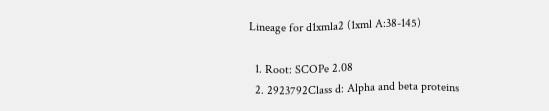Lineage for d1xmla2 (1xml A:38-145)

  1. Root: SCOPe 2.08
  2. 2923792Class d: Alpha and beta proteins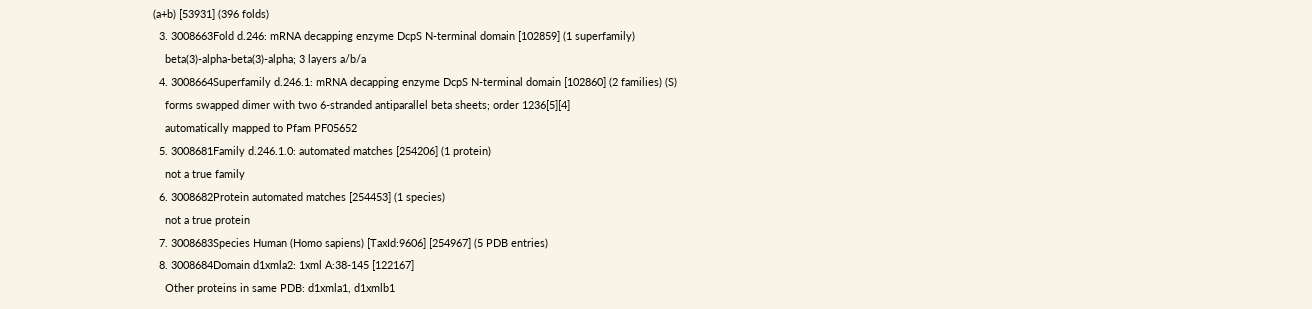(a+b) [53931] (396 folds)
  3. 3008663Fold d.246: mRNA decapping enzyme DcpS N-terminal domain [102859] (1 superfamily)
    beta(3)-alpha-beta(3)-alpha; 3 layers a/b/a
  4. 3008664Superfamily d.246.1: mRNA decapping enzyme DcpS N-terminal domain [102860] (2 families) (S)
    forms swapped dimer with two 6-stranded antiparallel beta sheets; order 1236[5][4]
    automatically mapped to Pfam PF05652
  5. 3008681Family d.246.1.0: automated matches [254206] (1 protein)
    not a true family
  6. 3008682Protein automated matches [254453] (1 species)
    not a true protein
  7. 3008683Species Human (Homo sapiens) [TaxId:9606] [254967] (5 PDB entries)
  8. 3008684Domain d1xmla2: 1xml A:38-145 [122167]
    Other proteins in same PDB: d1xmla1, d1xmlb1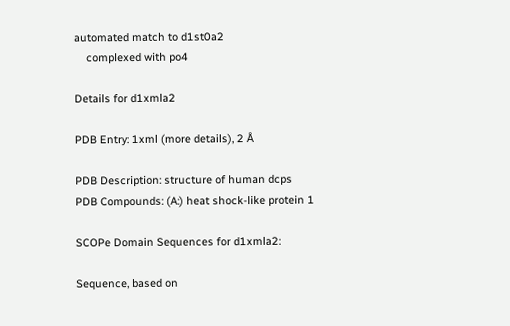automated match to d1st0a2
    complexed with po4

Details for d1xmla2

PDB Entry: 1xml (more details), 2 Å

PDB Description: structure of human dcps
PDB Compounds: (A:) heat shock-like protein 1

SCOPe Domain Sequences for d1xmla2:

Sequence, based on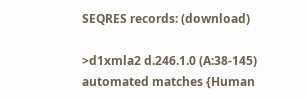SEQRES records: (download)

>d1xmla2 d.246.1.0 (A:38-145) automated matches {Human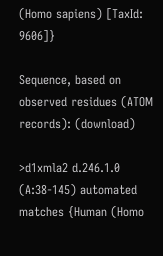(Homo sapiens) [TaxId: 9606]}

Sequence, based on observed residues (ATOM records): (download)

>d1xmla2 d.246.1.0 (A:38-145) automated matches {Human (Homo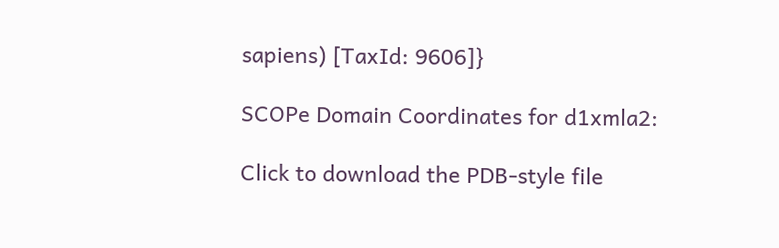sapiens) [TaxId: 9606]}

SCOPe Domain Coordinates for d1xmla2:

Click to download the PDB-style file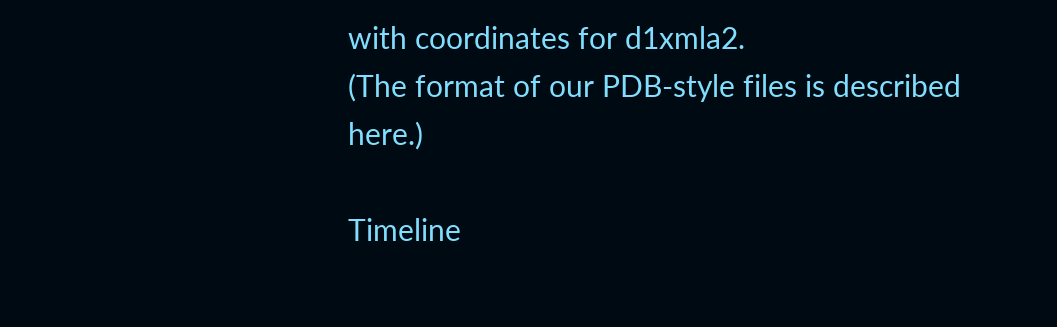with coordinates for d1xmla2.
(The format of our PDB-style files is described here.)

Timeline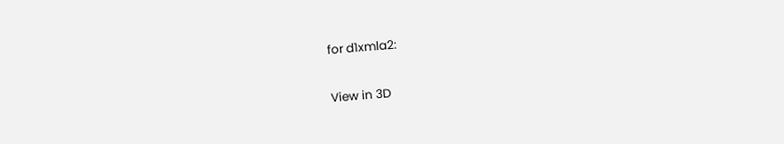for d1xmla2:

View in 3D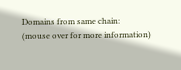Domains from same chain:
(mouse over for more information)